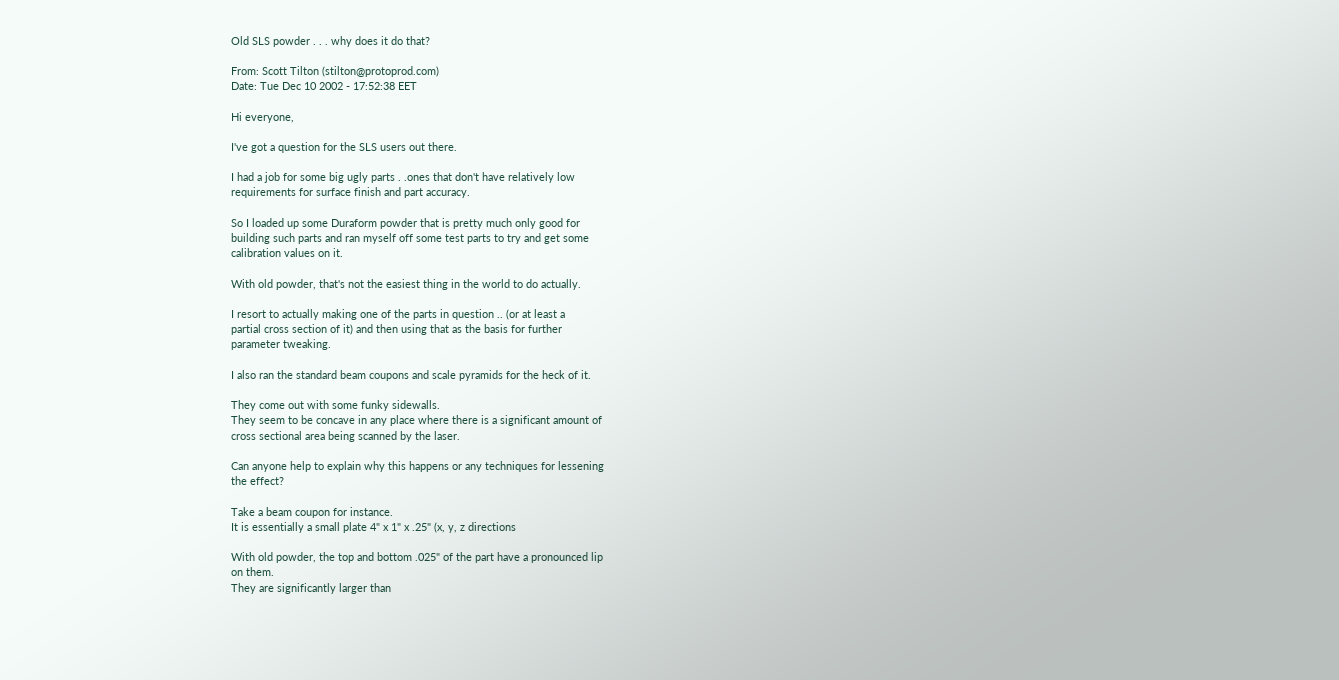Old SLS powder . . . why does it do that?

From: Scott Tilton (stilton@protoprod.com)
Date: Tue Dec 10 2002 - 17:52:38 EET

Hi everyone,

I've got a question for the SLS users out there.

I had a job for some big ugly parts . .ones that don't have relatively low
requirements for surface finish and part accuracy.

So I loaded up some Duraform powder that is pretty much only good for
building such parts and ran myself off some test parts to try and get some
calibration values on it.

With old powder, that's not the easiest thing in the world to do actually.

I resort to actually making one of the parts in question .. (or at least a
partial cross section of it) and then using that as the basis for further
parameter tweaking.

I also ran the standard beam coupons and scale pyramids for the heck of it.

They come out with some funky sidewalls.
They seem to be concave in any place where there is a significant amount of
cross sectional area being scanned by the laser.

Can anyone help to explain why this happens or any techniques for lessening
the effect?

Take a beam coupon for instance.
It is essentially a small plate 4" x 1" x .25" (x, y, z directions

With old powder, the top and bottom .025" of the part have a pronounced lip
on them.
They are significantly larger than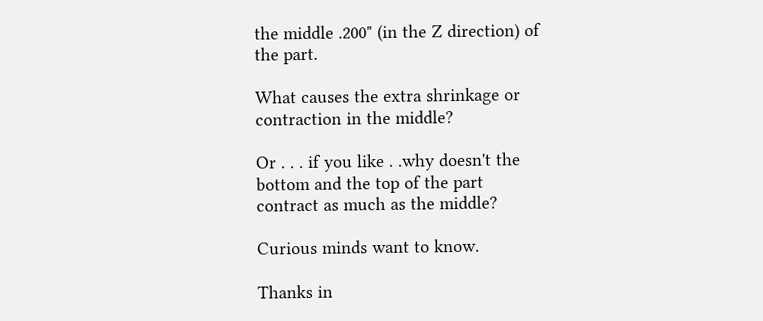the middle .200" (in the Z direction) of
the part.

What causes the extra shrinkage or contraction in the middle?

Or . . . if you like . .why doesn't the bottom and the top of the part
contract as much as the middle?

Curious minds want to know.

Thanks in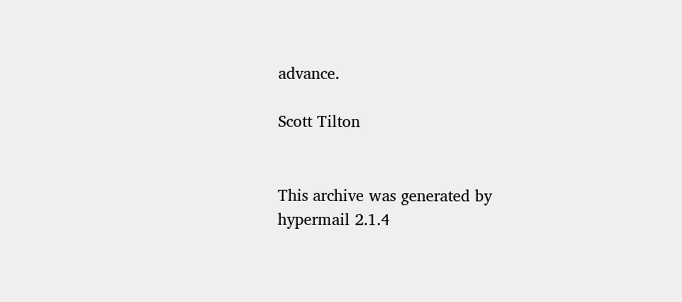advance.

Scott Tilton


This archive was generated by hypermail 2.1.4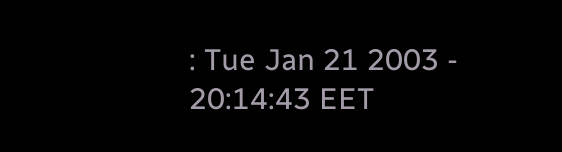: Tue Jan 21 2003 - 20:14:43 EET